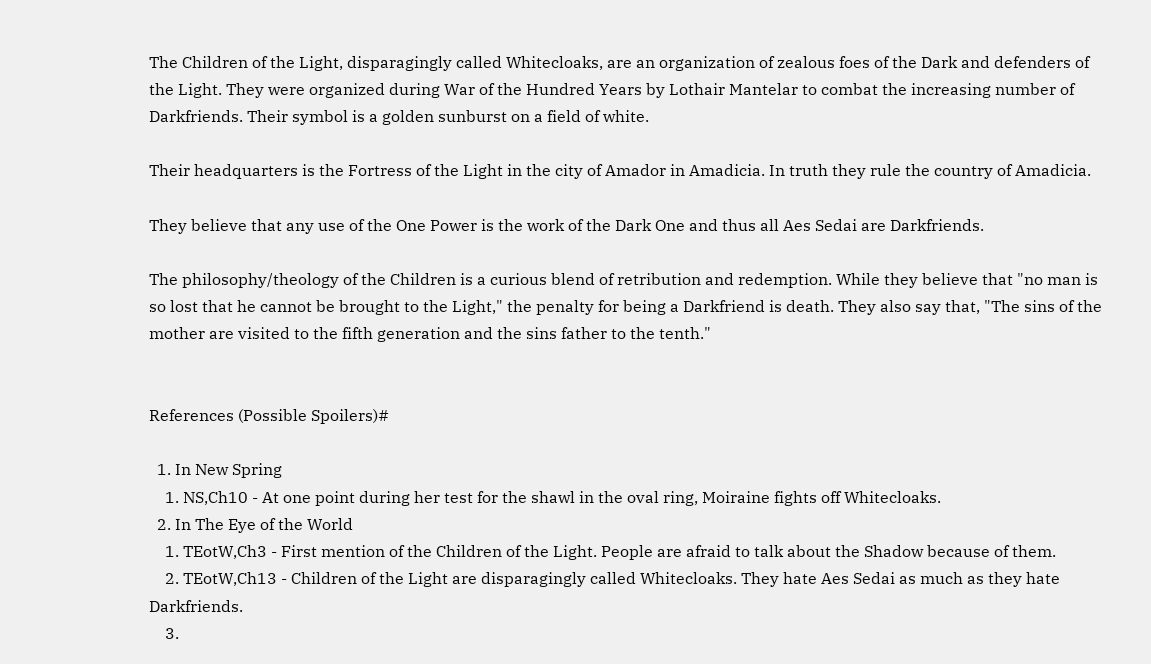The Children of the Light, disparagingly called Whitecloaks, are an organization of zealous foes of the Dark and defenders of the Light. They were organized during War of the Hundred Years by Lothair Mantelar to combat the increasing number of Darkfriends. Their symbol is a golden sunburst on a field of white.

Their headquarters is the Fortress of the Light in the city of Amador in Amadicia. In truth they rule the country of Amadicia.

They believe that any use of the One Power is the work of the Dark One and thus all Aes Sedai are Darkfriends.

The philosophy/theology of the Children is a curious blend of retribution and redemption. While they believe that "no man is so lost that he cannot be brought to the Light," the penalty for being a Darkfriend is death. They also say that, "The sins of the mother are visited to the fifth generation and the sins father to the tenth."


References (Possible Spoilers)#

  1. In New Spring
    1. NS,Ch10 - At one point during her test for the shawl in the oval ring, Moiraine fights off Whitecloaks.
  2. In The Eye of the World
    1. TEotW,Ch3 - First mention of the Children of the Light. People are afraid to talk about the Shadow because of them.
    2. TEotW,Ch13 - Children of the Light are disparagingly called Whitecloaks. They hate Aes Sedai as much as they hate Darkfriends.
    3.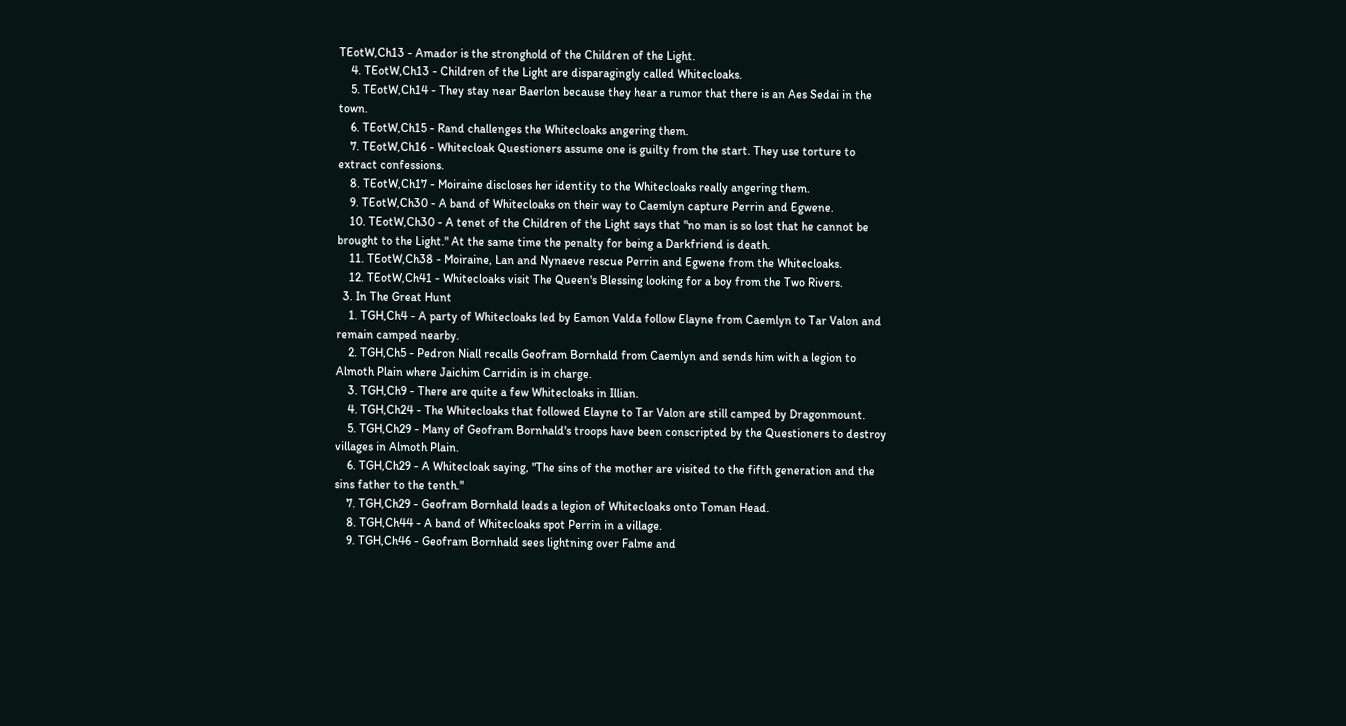TEotW,Ch13 - Amador is the stronghold of the Children of the Light.
    4. TEotW,Ch13 - Children of the Light are disparagingly called Whitecloaks.
    5. TEotW,Ch14 - They stay near Baerlon because they hear a rumor that there is an Aes Sedai in the town.
    6. TEotW,Ch15 - Rand challenges the Whitecloaks angering them.
    7. TEotW,Ch16 - Whitecloak Questioners assume one is guilty from the start. They use torture to extract confessions.
    8. TEotW,Ch17 - Moiraine discloses her identity to the Whitecloaks really angering them.
    9. TEotW,Ch30 - A band of Whitecloaks on their way to Caemlyn capture Perrin and Egwene.
    10. TEotW,Ch30 - A tenet of the Children of the Light says that "no man is so lost that he cannot be brought to the Light." At the same time the penalty for being a Darkfriend is death.
    11. TEotW,Ch38 - Moiraine, Lan and Nynaeve rescue Perrin and Egwene from the Whitecloaks.
    12. TEotW,Ch41 - Whitecloaks visit The Queen's Blessing looking for a boy from the Two Rivers.
  3. In The Great Hunt
    1. TGH,Ch4 - A party of Whitecloaks led by Eamon Valda follow Elayne from Caemlyn to Tar Valon and remain camped nearby.
    2. TGH,Ch5 - Pedron Niall recalls Geofram Bornhald from Caemlyn and sends him with a legion to Almoth Plain where Jaichim Carridin is in charge.
    3. TGH,Ch9 - There are quite a few Whitecloaks in Illian.
    4. TGH,Ch24 - The Whitecloaks that followed Elayne to Tar Valon are still camped by Dragonmount.
    5. TGH,Ch29 - Many of Geofram Bornhald's troops have been conscripted by the Questioners to destroy villages in Almoth Plain.
    6. TGH,Ch29 - A Whitecloak saying, "The sins of the mother are visited to the fifth generation and the sins father to the tenth."
    7. TGH,Ch29 - Geofram Bornhald leads a legion of Whitecloaks onto Toman Head.
    8. TGH,Ch44 - A band of Whitecloaks spot Perrin in a village.
    9. TGH,Ch46 - Geofram Bornhald sees lightning over Falme and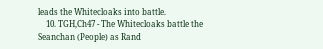leads the Whitecloaks into battle.
    10. TGH,Ch47 - The Whitecloaks battle the Seanchan (People) as Rand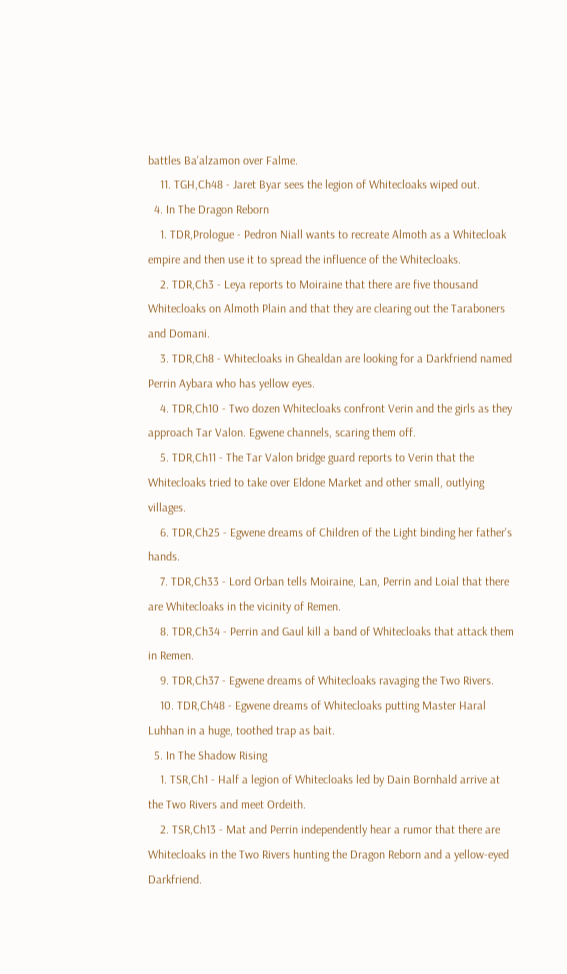battles Ba'alzamon over Falme.
    11. TGH,Ch48 - Jaret Byar sees the legion of Whitecloaks wiped out.
  4. In The Dragon Reborn
    1. TDR,Prologue - Pedron Niall wants to recreate Almoth as a Whitecloak empire and then use it to spread the influence of the Whitecloaks.
    2. TDR,Ch3 - Leya reports to Moiraine that there are five thousand Whitecloaks on Almoth Plain and that they are clearing out the Taraboners and Domani.
    3. TDR,Ch8 - Whitecloaks in Ghealdan are looking for a Darkfriend named Perrin Aybara who has yellow eyes.
    4. TDR,Ch10 - Two dozen Whitecloaks confront Verin and the girls as they approach Tar Valon. Egwene channels, scaring them off.
    5. TDR,Ch11 - The Tar Valon bridge guard reports to Verin that the Whitecloaks tried to take over Eldone Market and other small, outlying villages.
    6. TDR,Ch25 - Egwene dreams of Children of the Light binding her father's hands.
    7. TDR,Ch33 - Lord Orban tells Moiraine, Lan, Perrin and Loial that there are Whitecloaks in the vicinity of Remen.
    8. TDR,Ch34 - Perrin and Gaul kill a band of Whitecloaks that attack them in Remen.
    9. TDR,Ch37 - Egwene dreams of Whitecloaks ravaging the Two Rivers.
    10. TDR,Ch48 - Egwene dreams of Whitecloaks putting Master Haral Luhhan in a huge, toothed trap as bait.
  5. In The Shadow Rising
    1. TSR,Ch1 - Half a legion of Whitecloaks led by Dain Bornhald arrive at the Two Rivers and meet Ordeith.
    2. TSR,Ch13 - Mat and Perrin independently hear a rumor that there are Whitecloaks in the Two Rivers hunting the Dragon Reborn and a yellow-eyed Darkfriend.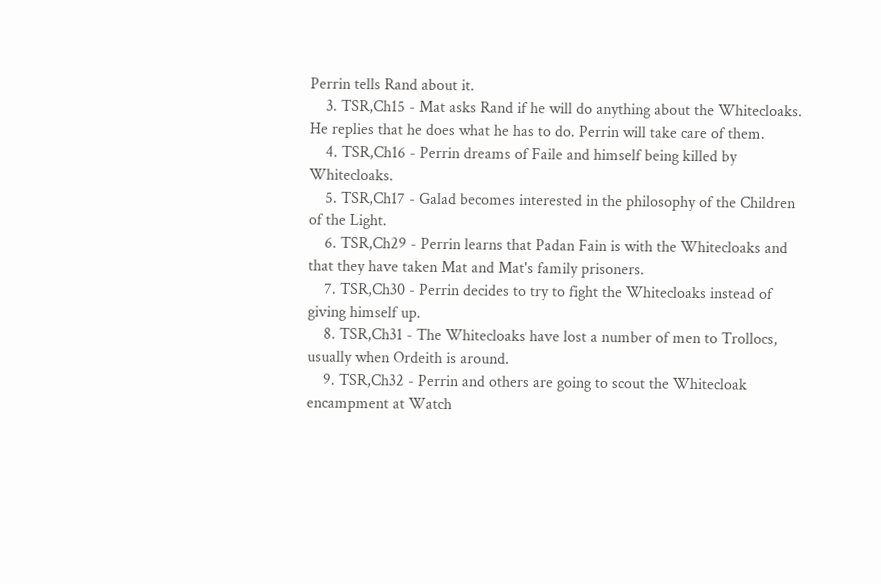Perrin tells Rand about it.
    3. TSR,Ch15 - Mat asks Rand if he will do anything about the Whitecloaks. He replies that he does what he has to do. Perrin will take care of them.
    4. TSR,Ch16 - Perrin dreams of Faile and himself being killed by Whitecloaks.
    5. TSR,Ch17 - Galad becomes interested in the philosophy of the Children of the Light.
    6. TSR,Ch29 - Perrin learns that Padan Fain is with the Whitecloaks and that they have taken Mat and Mat's family prisoners.
    7. TSR,Ch30 - Perrin decides to try to fight the Whitecloaks instead of giving himself up.
    8. TSR,Ch31 - The Whitecloaks have lost a number of men to Trollocs, usually when Ordeith is around.
    9. TSR,Ch32 - Perrin and others are going to scout the Whitecloak encampment at Watch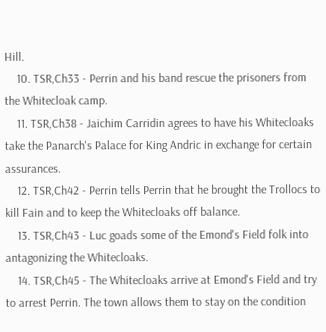Hill.
    10. TSR,Ch33 - Perrin and his band rescue the prisoners from the Whitecloak camp.
    11. TSR,Ch38 - Jaichim Carridin agrees to have his Whitecloaks take the Panarch's Palace for King Andric in exchange for certain assurances.
    12. TSR,Ch42 - Perrin tells Perrin that he brought the Trollocs to kill Fain and to keep the Whitecloaks off balance.
    13. TSR,Ch43 - Luc goads some of the Emond's Field folk into antagonizing the Whitecloaks.
    14. TSR,Ch45 - The Whitecloaks arrive at Emond's Field and try to arrest Perrin. The town allows them to stay on the condition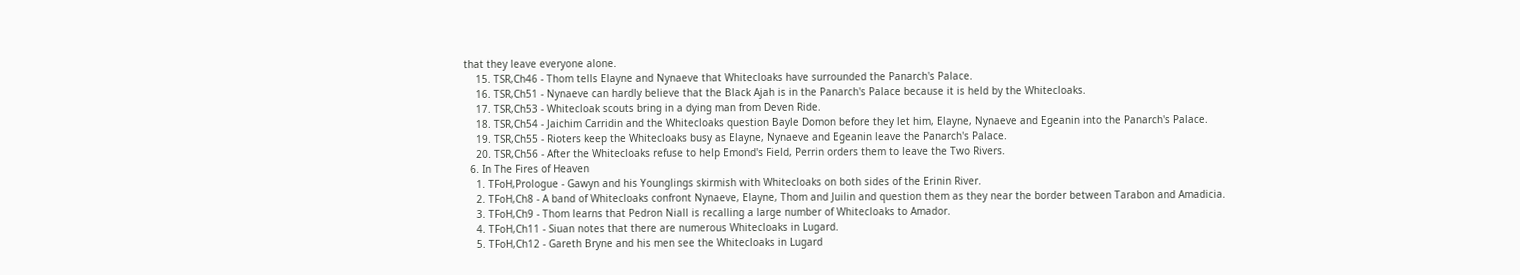that they leave everyone alone.
    15. TSR,Ch46 - Thom tells Elayne and Nynaeve that Whitecloaks have surrounded the Panarch's Palace.
    16. TSR,Ch51 - Nynaeve can hardly believe that the Black Ajah is in the Panarch's Palace because it is held by the Whitecloaks.
    17. TSR,Ch53 - Whitecloak scouts bring in a dying man from Deven Ride.
    18. TSR,Ch54 - Jaichim Carridin and the Whitecloaks question Bayle Domon before they let him, Elayne, Nynaeve and Egeanin into the Panarch's Palace.
    19. TSR,Ch55 - Rioters keep the Whitecloaks busy as Elayne, Nynaeve and Egeanin leave the Panarch's Palace.
    20. TSR,Ch56 - After the Whitecloaks refuse to help Emond's Field, Perrin orders them to leave the Two Rivers.
  6. In The Fires of Heaven
    1. TFoH,Prologue - Gawyn and his Younglings skirmish with Whitecloaks on both sides of the Erinin River.
    2. TFoH,Ch8 - A band of Whitecloaks confront Nynaeve, Elayne, Thom and Juilin and question them as they near the border between Tarabon and Amadicia.
    3. TFoH,Ch9 - Thom learns that Pedron Niall is recalling a large number of Whitecloaks to Amador.
    4. TFoH,Ch11 - Siuan notes that there are numerous Whitecloaks in Lugard.
    5. TFoH,Ch12 - Gareth Bryne and his men see the Whitecloaks in Lugard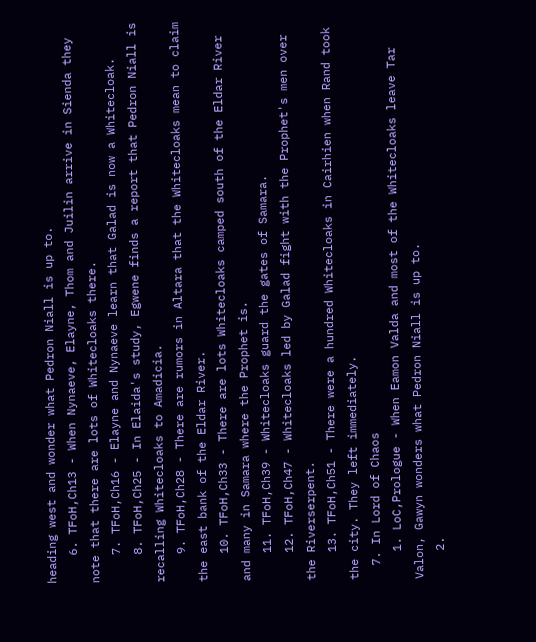heading west and wonder what Pedron Niall is up to.
    6. TFoH,Ch13 - When Nynaeve, Elayne, Thom and Juilin arrive in Sienda they note that there are lots of Whitecloaks there.
    7. TFoH,Ch16 - Elayne and Nynaeve learn that Galad is now a Whitecloak.
    8. TFoH,Ch25 - In Elaida's study, Egwene finds a report that Pedron Niall is recalling Whitecloaks to Amadicia.
    9. TFoH,Ch28 - There are rumors in Altara that the Whitecloaks mean to claim the east bank of the Eldar River.
    10. TFoH,Ch33 - There are lots Whitecloaks camped south of the Eldar River and many in Samara where the Prophet is.
    11. TFoH,Ch39 - Whitecloaks guard the gates of Samara.
    12. TFoH,Ch47 - Whitecloaks led by Galad fight with the Prophet's men over the Riverserpent.
    13. TFoH,Ch51 - There were a hundred Whitecloaks in Cairhien when Rand took the city. They left immediately.
  7. In Lord of Chaos
    1. LoC,Prologue - When Eamon Valda and most of the Whitecloaks leave Tar Valon, Gawyn wonders what Pedron Niall is up to.
    2.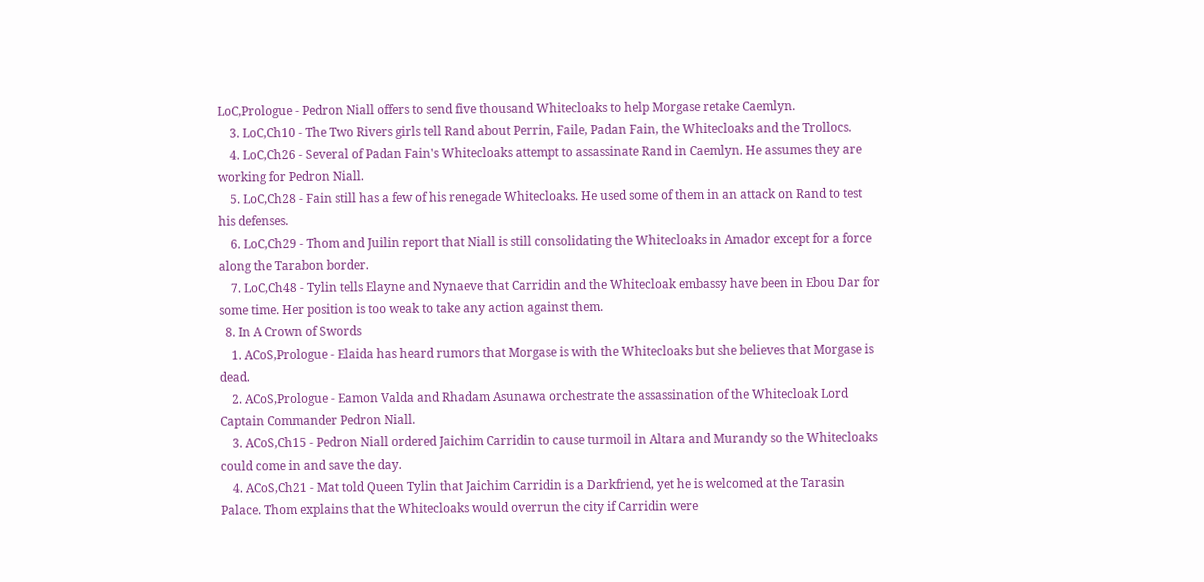LoC,Prologue - Pedron Niall offers to send five thousand Whitecloaks to help Morgase retake Caemlyn.
    3. LoC,Ch10 - The Two Rivers girls tell Rand about Perrin, Faile, Padan Fain, the Whitecloaks and the Trollocs.
    4. LoC,Ch26 - Several of Padan Fain's Whitecloaks attempt to assassinate Rand in Caemlyn. He assumes they are working for Pedron Niall.
    5. LoC,Ch28 - Fain still has a few of his renegade Whitecloaks. He used some of them in an attack on Rand to test his defenses.
    6. LoC,Ch29 - Thom and Juilin report that Niall is still consolidating the Whitecloaks in Amador except for a force along the Tarabon border.
    7. LoC,Ch48 - Tylin tells Elayne and Nynaeve that Carridin and the Whitecloak embassy have been in Ebou Dar for some time. Her position is too weak to take any action against them.
  8. In A Crown of Swords
    1. ACoS,Prologue - Elaida has heard rumors that Morgase is with the Whitecloaks but she believes that Morgase is dead.
    2. ACoS,Prologue - Eamon Valda and Rhadam Asunawa orchestrate the assassination of the Whitecloak Lord Captain Commander Pedron Niall.
    3. ACoS,Ch15 - Pedron Niall ordered Jaichim Carridin to cause turmoil in Altara and Murandy so the Whitecloaks could come in and save the day.
    4. ACoS,Ch21 - Mat told Queen Tylin that Jaichim Carridin is a Darkfriend, yet he is welcomed at the Tarasin Palace. Thom explains that the Whitecloaks would overrun the city if Carridin were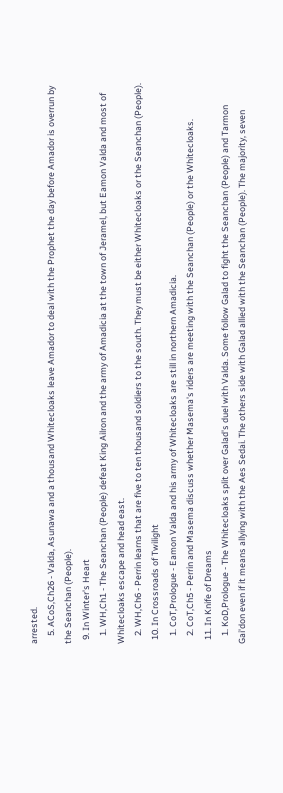arrested.
    5. ACoS,Ch26 - Valda, Asunawa and a thousand Whitecloaks leave Amador to deal with the Prophet the day before Amador is overrun by the Seanchan (People).
  9. In Winter's Heart
    1. WH,Ch1 - The Seanchan (People) defeat King Ailron and the army of Amadicia at the town of Jeramel, but Eamon Valda and most of Whitecloaks escape and head east.
    2. WH,Ch6 - Perrin learns that are five to ten thousand soldiers to the south. They must be either Whitecloaks or the Seanchan (People).
  10. In Crossroads of Twilight
    1. CoT,Prologue - Eamon Valda and his army of Whitecloaks are still in northern Amadicia.
    2. CoT,Ch5 - Perrin and Masema discuss whether Masema's riders are meeting with the Seanchan (People) or the Whitecloaks.
  11. In Knife of Dreams
    1. KoD,Prologue - The Whitecloaks split over Galad's duel with Valda. Some follow Galad to fight the Seanchan (People) and Tarmon Gai'don even if it means allying with the Aes Sedai. The others side with Galad allied with the Seanchan (People). The majority, seven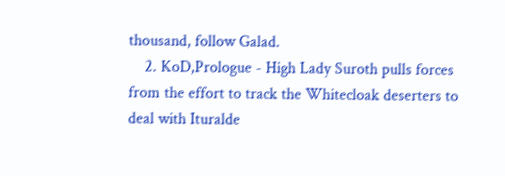thousand, follow Galad.
    2. KoD,Prologue - High Lady Suroth pulls forces from the effort to track the Whitecloak deserters to deal with Ituralde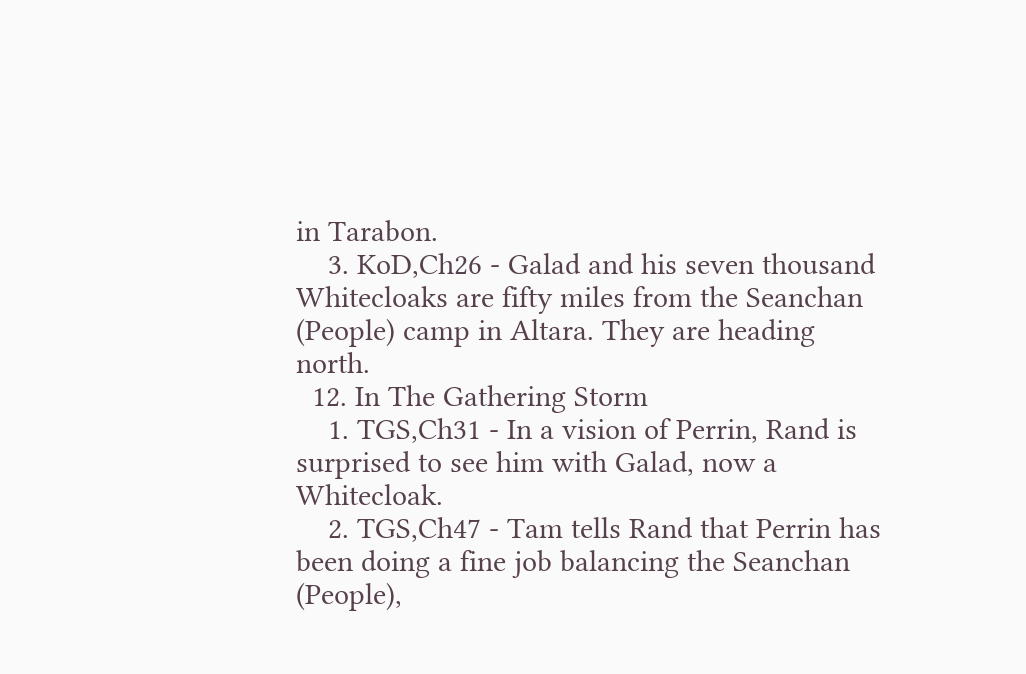in Tarabon.
    3. KoD,Ch26 - Galad and his seven thousand Whitecloaks are fifty miles from the Seanchan (People) camp in Altara. They are heading north.
  12. In The Gathering Storm
    1. TGS,Ch31 - In a vision of Perrin, Rand is surprised to see him with Galad, now a Whitecloak.
    2. TGS,Ch47 - Tam tells Rand that Perrin has been doing a fine job balancing the Seanchan (People),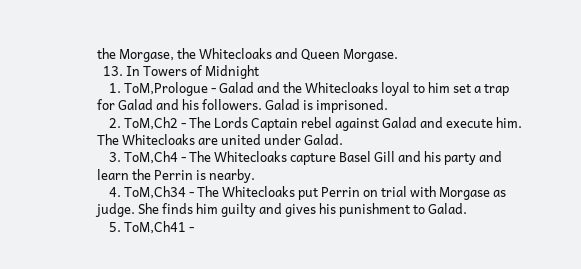the Morgase, the Whitecloaks and Queen Morgase.
  13. In Towers of Midnight
    1. ToM,Prologue - Galad and the Whitecloaks loyal to him set a trap for Galad and his followers. Galad is imprisoned.
    2. ToM,Ch2 - The Lords Captain rebel against Galad and execute him. The Whitecloaks are united under Galad.
    3. ToM,Ch4 - The Whitecloaks capture Basel Gill and his party and learn the Perrin is nearby.
    4. ToM,Ch34 - The Whitecloaks put Perrin on trial with Morgase as judge. She finds him guilty and gives his punishment to Galad.
    5. ToM,Ch41 -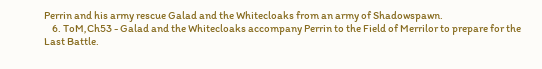Perrin and his army rescue Galad and the Whitecloaks from an army of Shadowspawn.
    6. ToM,Ch53 - Galad and the Whitecloaks accompany Perrin to the Field of Merrilor to prepare for the Last Battle.